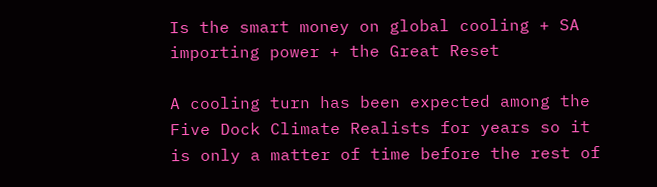Is the smart money on global cooling + SA importing power + the Great Reset

A cooling turn has been expected among the Five Dock Climate Realists for years so it is only a matter of time before the rest of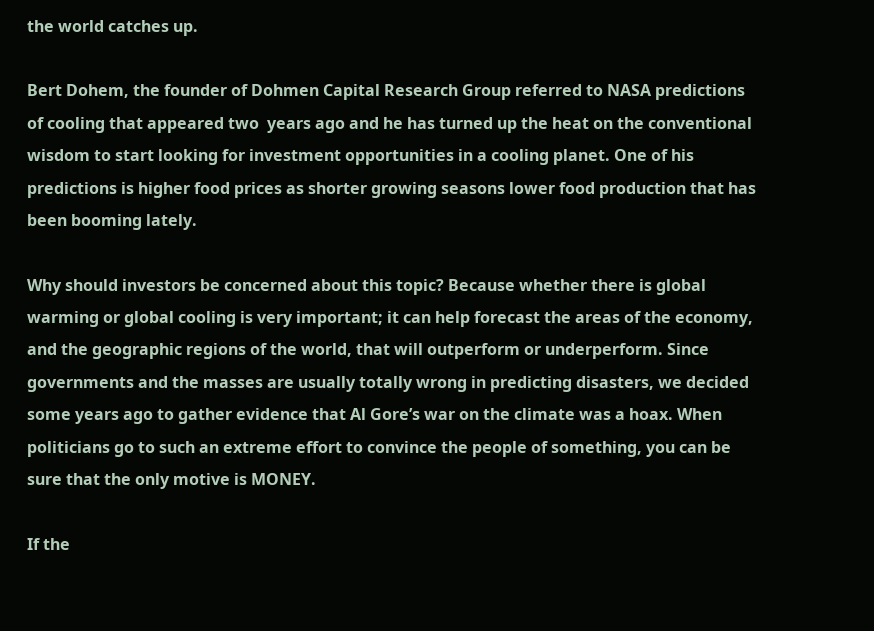the world catches up.

Bert Dohem, the founder of Dohmen Capital Research Group referred to NASA predictions of cooling that appeared two  years ago and he has turned up the heat on the conventional wisdom to start looking for investment opportunities in a cooling planet. One of his predictions is higher food prices as shorter growing seasons lower food production that has been booming lately.

Why should investors be concerned about this topic? Because whether there is global warming or global cooling is very important; it can help forecast the areas of the economy, and the geographic regions of the world, that will outperform or underperform. Since governments and the masses are usually totally wrong in predicting disasters, we decided some years ago to gather evidence that Al Gore’s war on the climate was a hoax. When politicians go to such an extreme effort to convince the people of something, you can be sure that the only motive is MONEY.

If the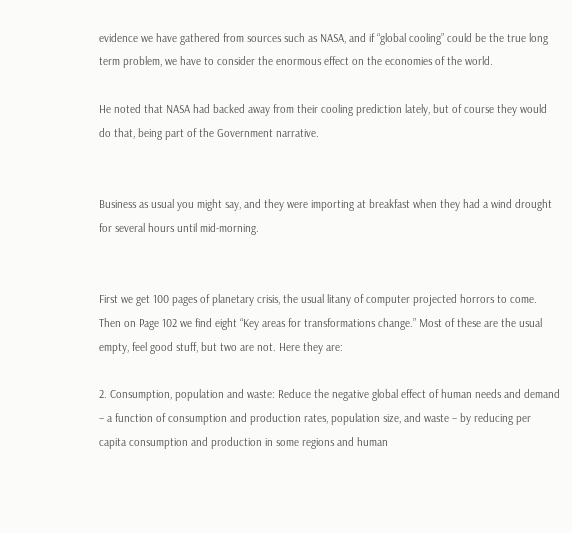evidence we have gathered from sources such as NASA, and if “global cooling” could be the true long term problem, we have to consider the enormous effect on the economies of the world.

He noted that NASA had backed away from their cooling prediction lately, but of course they would do that, being part of the Government narrative.


Business as usual you might say, and they were importing at breakfast when they had a wind drought for several hours until mid-morning.


First we get 100 pages of planetary crisis, the usual litany of computer projected horrors to come. Then on Page 102 we find eight “Key areas for transformations change.” Most of these are the usual empty, feel good stuff, but two are not. Here they are:

2. Consumption, population and waste: Reduce the negative global effect of human needs and demand – a function of consumption and production rates, population size, and waste – by reducing per capita consumption and production in some regions and human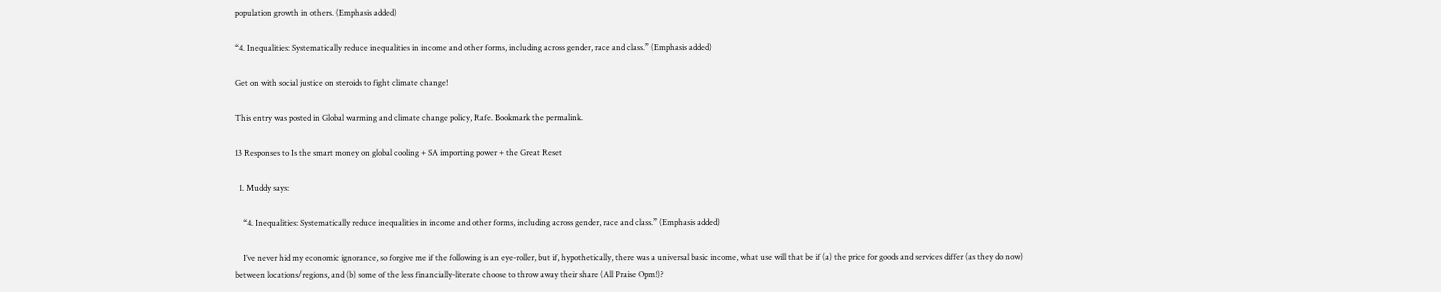population growth in others. (Emphasis added)

“4. Inequalities: Systematically reduce inequalities in income and other forms, including across gender, race and class.” (Emphasis added)

Get on with social justice on steroids to fight climate change!

This entry was posted in Global warming and climate change policy, Rafe. Bookmark the permalink.

13 Responses to Is the smart money on global cooling + SA importing power + the Great Reset

  1. Muddy says:

    “4. Inequalities: Systematically reduce inequalities in income and other forms, including across gender, race and class.” (Emphasis added)

    I’ve never hid my economic ignorance, so forgive me if the following is an eye-roller, but if, hypothetically, there was a universal basic income, what use will that be if (a) the price for goods and services differ (as they do now) between locations/regions, and (b) some of the less financially-literate choose to throw away their share (All Praise Opm!)?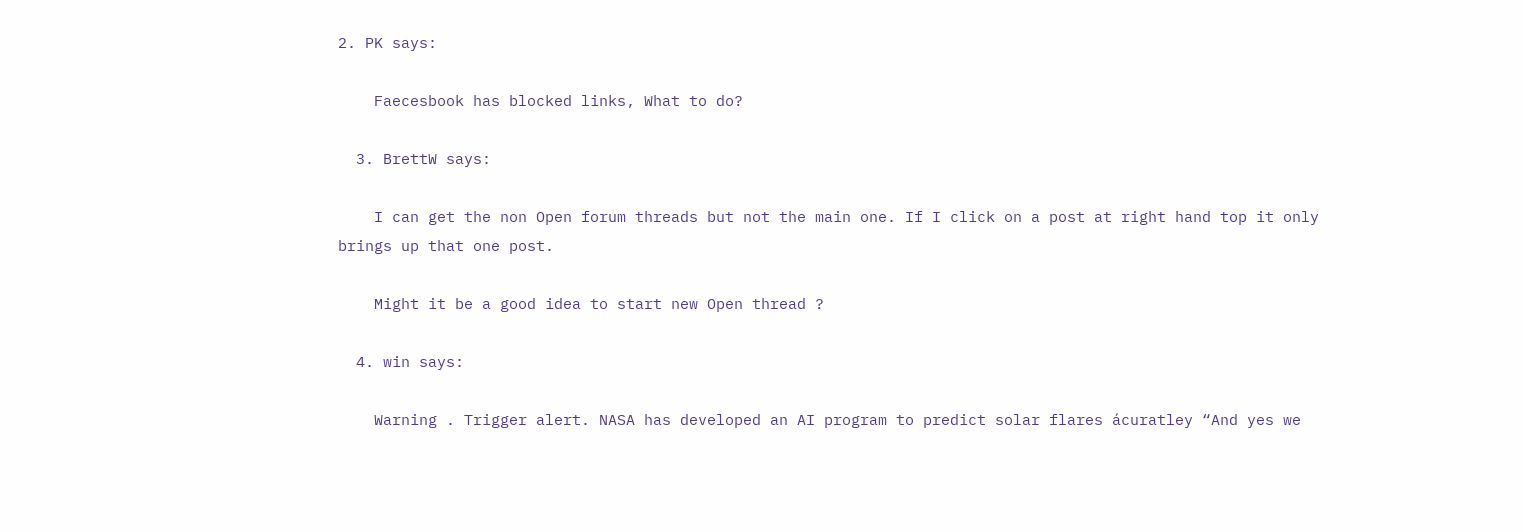2. PK says:

    Faecesbook has blocked links, What to do?

  3. BrettW says:

    I can get the non Open forum threads but not the main one. If I click on a post at right hand top it only brings up that one post.

    Might it be a good idea to start new Open thread ?

  4. win says:

    Warning . Trigger alert. NASA has developed an AI program to predict solar flares ácuratley “And yes we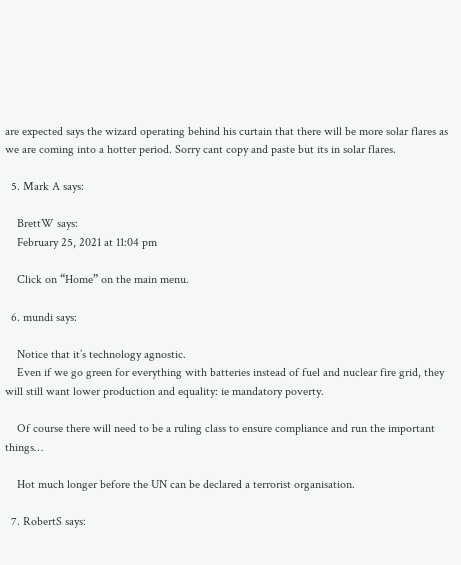are expected says the wizard operating behind his curtain that there will be more solar flares as we are coming into a hotter period. Sorry cant copy and paste but its in solar flares.

  5. Mark A says:

    BrettW says:
    February 25, 2021 at 11:04 pm

    Click on “Home” on the main menu.

  6. mundi says:

    Notice that it’s technology agnostic.
    Even if we go green for everything with batteries instead of fuel and nuclear fire grid, they will still want lower production and equality: ie mandatory poverty.

    Of course there will need to be a ruling class to ensure compliance and run the important things…

    Hot much longer before the UN can be declared a terrorist organisation.

  7. RobertS says: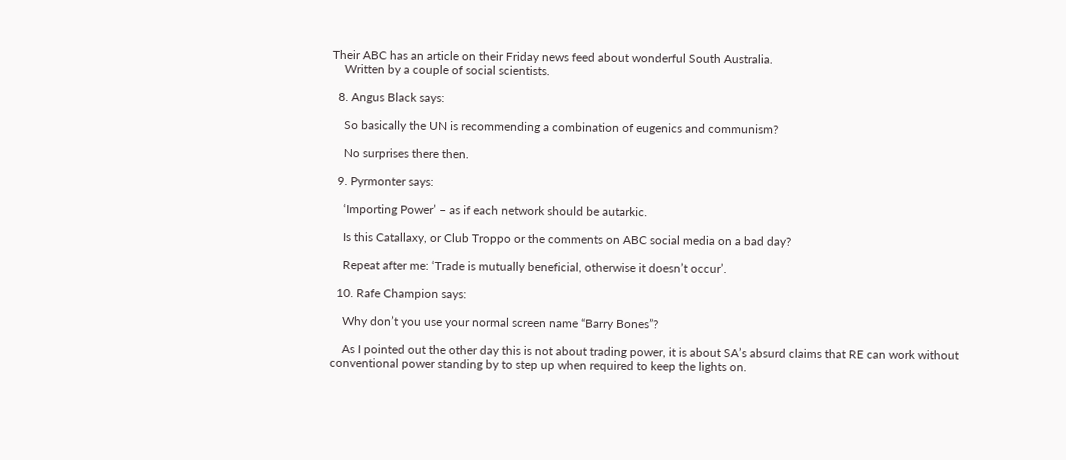Their ABC has an article on their Friday news feed about wonderful South Australia.
    Written by a couple of social scientists.

  8. Angus Black says:

    So basically the UN is recommending a combination of eugenics and communism?

    No surprises there then.

  9. Pyrmonter says:

    ‘Importing Power’ – as if each network should be autarkic.

    Is this Catallaxy, or Club Troppo or the comments on ABC social media on a bad day?

    Repeat after me: ‘Trade is mutually beneficial, otherwise it doesn’t occur’.

  10. Rafe Champion says:

    Why don’t you use your normal screen name “Barry Bones”?

    As I pointed out the other day this is not about trading power, it is about SA’s absurd claims that RE can work without conventional power standing by to step up when required to keep the lights on.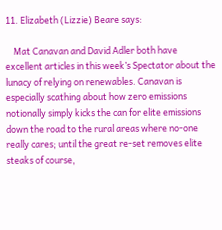11. Elizabeth (Lizzie) Beare says:

    Mat Canavan and David Adler both have excellent articles in this week’s Spectator about the lunacy of relying on renewables. Canavan is especially scathing about how zero emissions notionally simply kicks the can for elite emissions down the road to the rural areas where no-one really cares; until the great re-set removes elite steaks of course,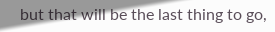but that will be the last thing to go,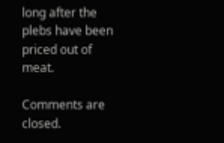long after the plebs have been priced out of meat.

Comments are closed.